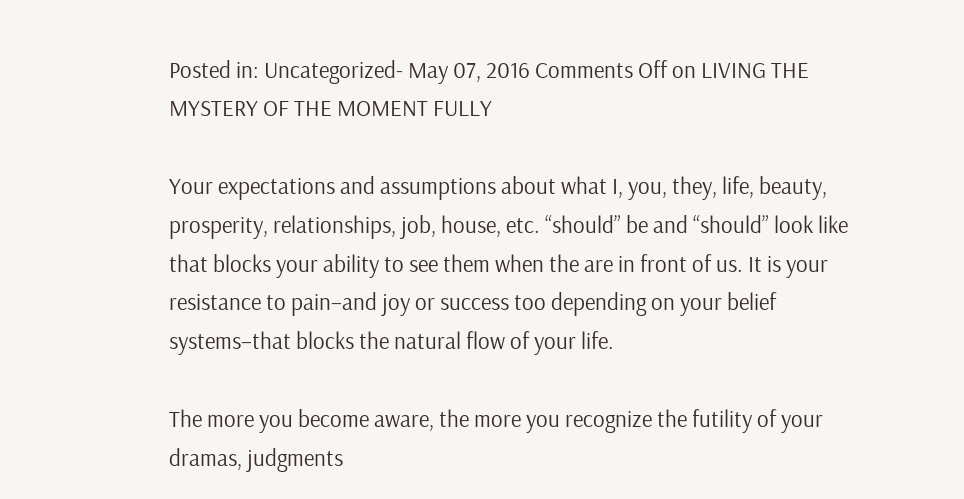Posted in: Uncategorized- May 07, 2016 Comments Off on LIVING THE MYSTERY OF THE MOMENT FULLY

Your expectations and assumptions about what I, you, they, life, beauty, prosperity, relationships, job, house, etc. “should” be and “should” look like that blocks your ability to see them when the are in front of us. It is your resistance to pain–and joy or success too depending on your belief systems–that blocks the natural flow of your life.

The more you become aware, the more you recognize the futility of your dramas, judgments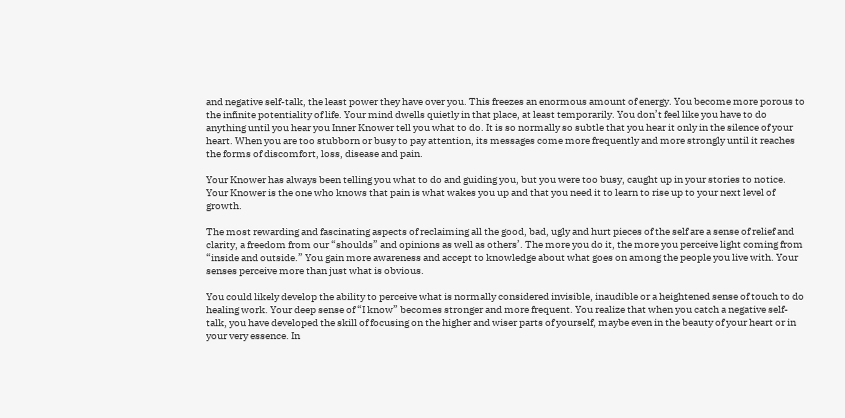and negative self-talk, the least power they have over you. This freezes an enormous amount of energy. You become more porous to the infinite potentiality of life. Your mind dwells quietly in that place, at least temporarily. You don’t feel like you have to do anything until you hear you Inner Knower tell you what to do. It is so normally so subtle that you hear it only in the silence of your heart. When you are too stubborn or busy to pay attention, its messages come more frequently and more strongly until it reaches the forms of discomfort, loss, disease and pain.

Your Knower has always been telling you what to do and guiding you, but you were too busy, caught up in your stories to notice. Your Knower is the one who knows that pain is what wakes you up and that you need it to learn to rise up to your next level of growth.

The most rewarding and fascinating aspects of reclaiming all the good, bad, ugly and hurt pieces of the self are a sense of relief and clarity, a freedom from our “shoulds” and opinions as well as others’. The more you do it, the more you perceive light coming from “inside and outside.” You gain more awareness and accept to knowledge about what goes on among the people you live with. Your senses perceive more than just what is obvious.

You could likely develop the ability to perceive what is normally considered invisible, inaudible or a heightened sense of touch to do healing work. Your deep sense of “I know” becomes stronger and more frequent. You realize that when you catch a negative self-talk, you have developed the skill of focusing on the higher and wiser parts of yourself, maybe even in the beauty of your heart or in your very essence. In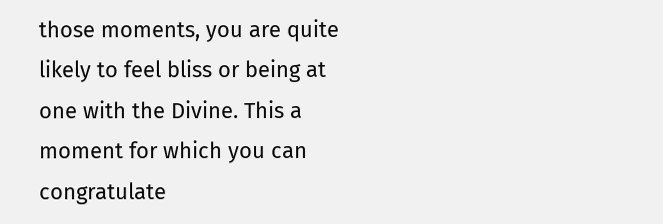those moments, you are quite likely to feel bliss or being at one with the Divine. This a moment for which you can congratulate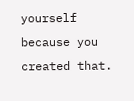yourself because you created that.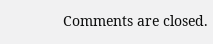Comments are closed.